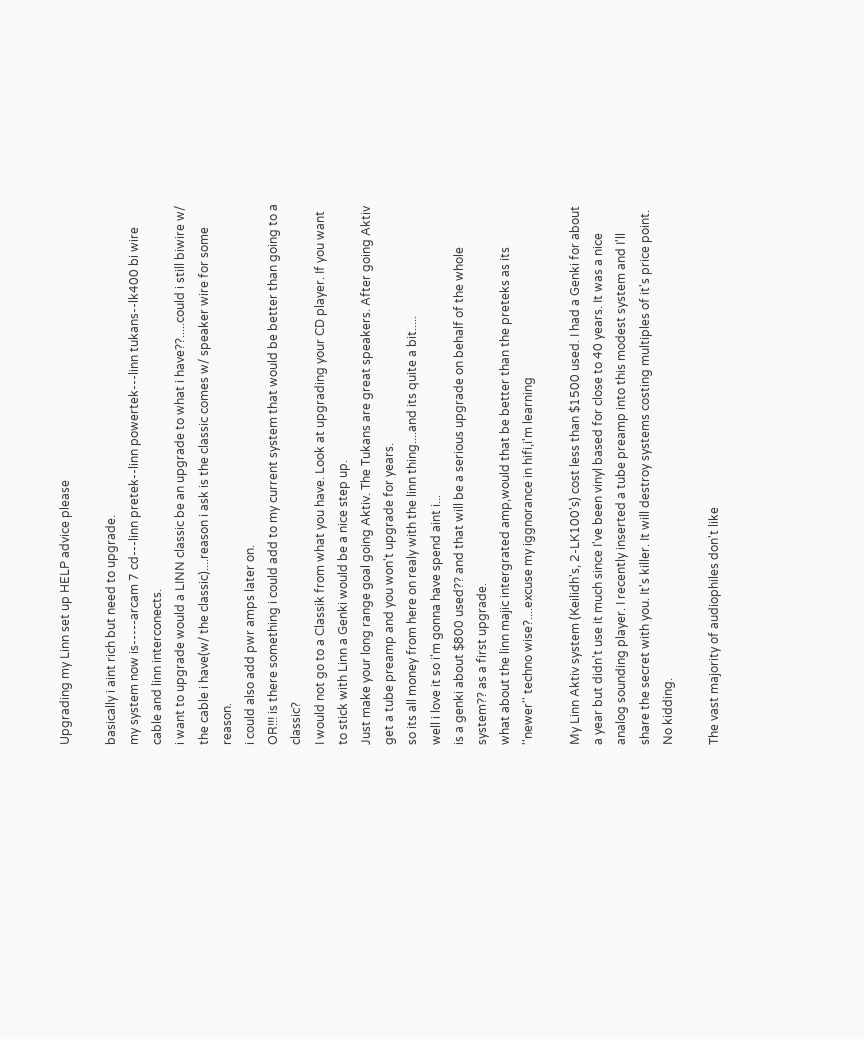Upgrading my Linn set up HELP advice please

basically i aint rich but need to upgrade.
my system now is-----arcam 7 cd---linn pretek--linn powertek---linn tukans--lk400 bi wire cable and linn interconects.
i want to upgrade would a LINN classic be an upgrade to what i have??.....could i still biwire w/ the cable i have(w/ the classic)....reason i ask is the classic comes w/ speaker wire for some reason.
i could also add pwr amps later on.
OR!!! is there something i could add to my current system that would be better than going to a classic?
I would not go to a Classik from what you have. Look at upgrading your CD player. If you want to stick with Linn a Genki would be a nice step up.
Just make your long range goal going Aktiv. The Tukans are great speakers. After going Aktiv get a tube preamp and you won't upgrade for years.
so its all money from here on realy with the linn thing....and its quite a bit.....
well i love it so i'm gonna have spend aint i...
is a genki about $800 used?? and that will be a serious upgrade on behalf of the whole system?? as a first upgrade.
what about the linn majic intergrated amp,would that be better than the preteks as its ''newer'' techno wise?....excuse my iggnorance in hifi,i'm learning

My Linn Aktiv system (Keilidh's, 2-LK100's) cost less than $1500 used. I had a Genki for about a year but didn't use it much since I've been vinyl based for close to 40 years. It was a nice analog sounding player. I recently inserted a tube preamp into this modest system and I'll share the secret with you. It's killer. It will destroy systems costing multiples of it's price point. No kidding.

The vast majority of audiophiles don't like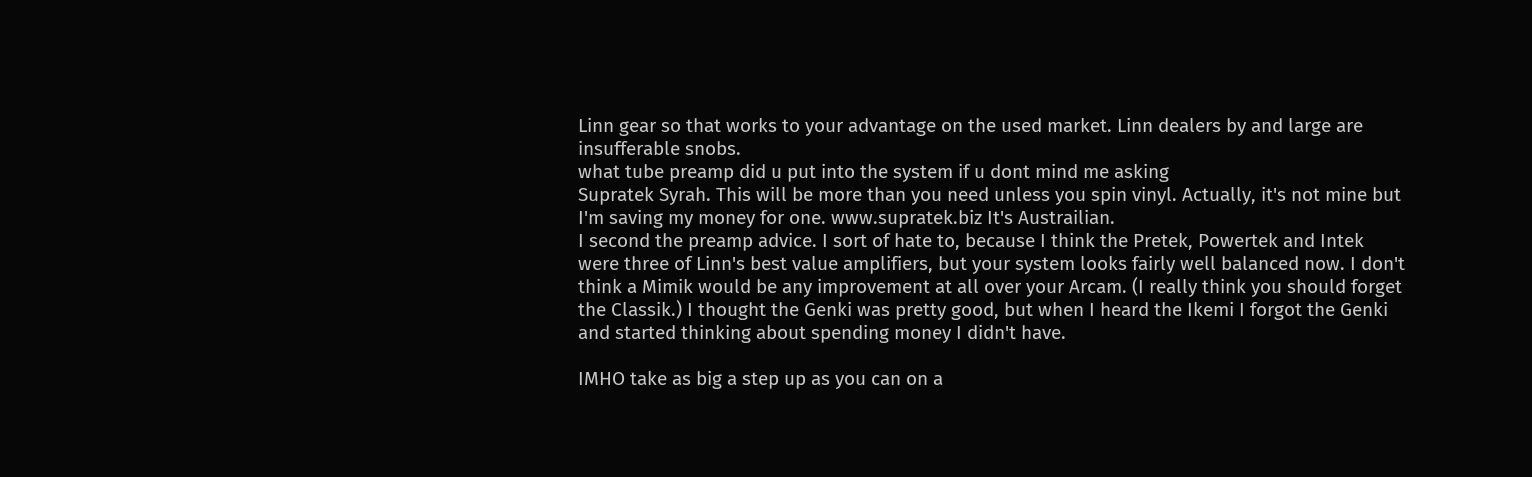Linn gear so that works to your advantage on the used market. Linn dealers by and large are insufferable snobs.
what tube preamp did u put into the system if u dont mind me asking
Supratek Syrah. This will be more than you need unless you spin vinyl. Actually, it's not mine but I'm saving my money for one. www.supratek.biz It's Austrailian.
I second the preamp advice. I sort of hate to, because I think the Pretek, Powertek and Intek were three of Linn's best value amplifiers, but your system looks fairly well balanced now. I don't think a Mimik would be any improvement at all over your Arcam. (I really think you should forget the Classik.) I thought the Genki was pretty good, but when I heard the Ikemi I forgot the Genki and started thinking about spending money I didn't have.

IMHO take as big a step up as you can on a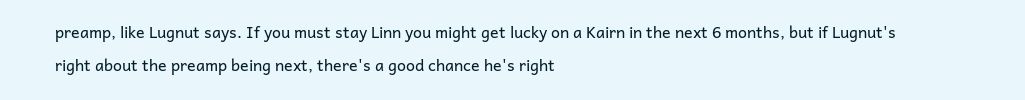preamp, like Lugnut says. If you must stay Linn you might get lucky on a Kairn in the next 6 months, but if Lugnut's right about the preamp being next, there's a good chance he's right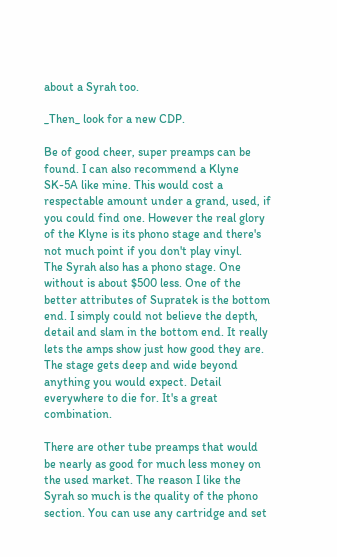about a Syrah too.

_Then_ look for a new CDP.

Be of good cheer, super preamps can be found. I can also recommend a Klyne SK-5A like mine. This would cost a respectable amount under a grand, used, if you could find one. However the real glory of the Klyne is its phono stage and there's not much point if you don't play vinyl.
The Syrah also has a phono stage. One without is about $500 less. One of the better attributes of Supratek is the bottom end. I simply could not believe the depth, detail and slam in the bottom end. It really lets the amps show just how good they are. The stage gets deep and wide beyond anything you would expect. Detail everywhere to die for. It's a great combination.

There are other tube preamps that would be nearly as good for much less money on the used market. The reason I like the Syrah so much is the quality of the phono section. You can use any cartridge and set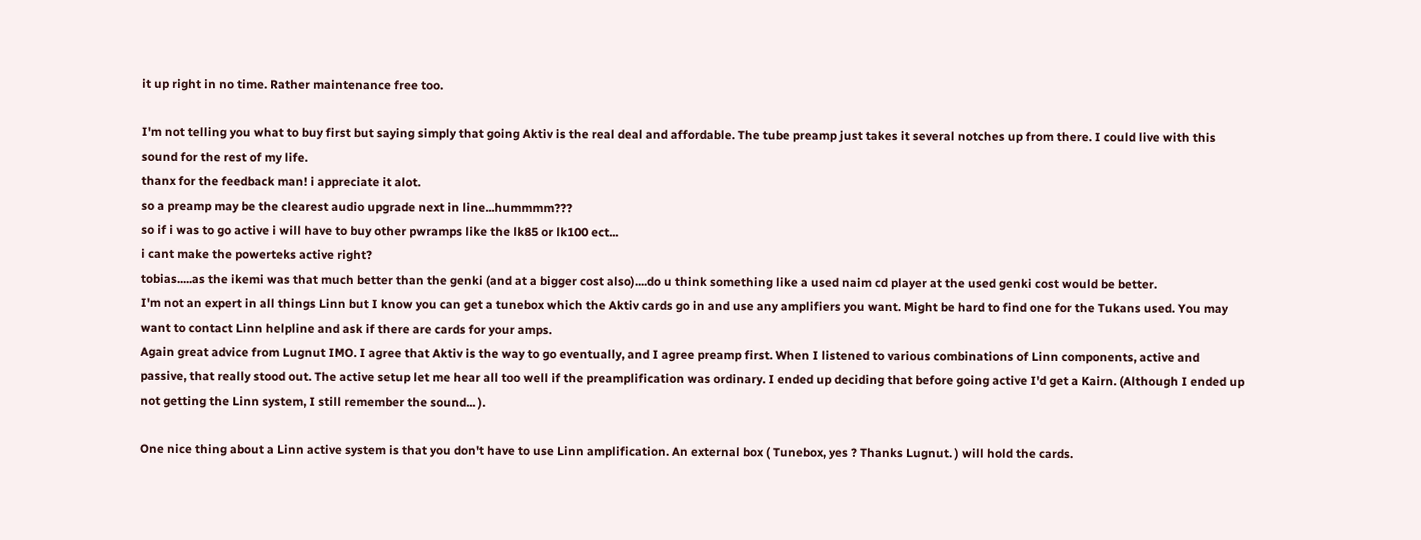it up right in no time. Rather maintenance free too.

I'm not telling you what to buy first but saying simply that going Aktiv is the real deal and affordable. The tube preamp just takes it several notches up from there. I could live with this sound for the rest of my life.
thanx for the feedback man! i appreciate it alot.
so a preamp may be the clearest audio upgrade next in line...hummmm???
so if i was to go active i will have to buy other pwramps like the lk85 or lk100 ect...
i cant make the powerteks active right?
tobias.....as the ikemi was that much better than the genki (and at a bigger cost also)....do u think something like a used naim cd player at the used genki cost would be better.
I'm not an expert in all things Linn but I know you can get a tunebox which the Aktiv cards go in and use any amplifiers you want. Might be hard to find one for the Tukans used. You may want to contact Linn helpline and ask if there are cards for your amps.
Again great advice from Lugnut IMO. I agree that Aktiv is the way to go eventually, and I agree preamp first. When I listened to various combinations of Linn components, active and passive, that really stood out. The active setup let me hear all too well if the preamplification was ordinary. I ended up deciding that before going active I'd get a Kairn. (Although I ended up not getting the Linn system, I still remember the sound... ).

One nice thing about a Linn active system is that you don't have to use Linn amplification. An external box ( Tunebox, yes ? Thanks Lugnut. ) will hold the cards.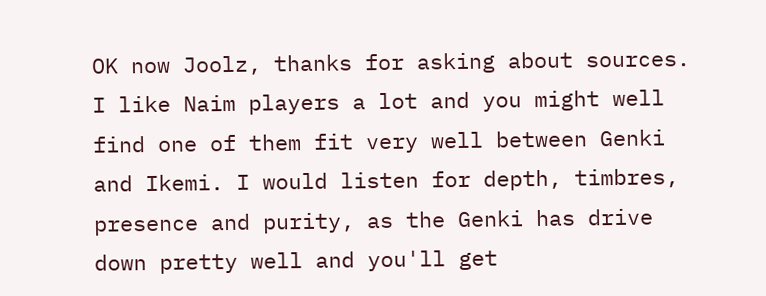OK now Joolz, thanks for asking about sources. I like Naim players a lot and you might well find one of them fit very well between Genki and Ikemi. I would listen for depth, timbres, presence and purity, as the Genki has drive down pretty well and you'll get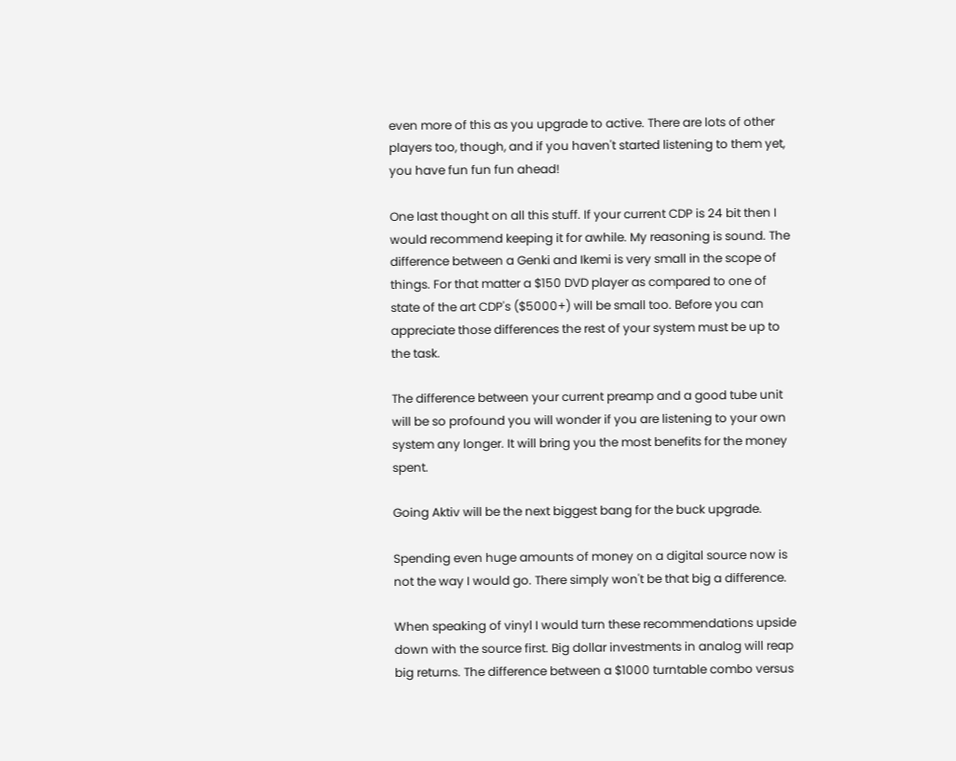even more of this as you upgrade to active. There are lots of other players too, though, and if you haven't started listening to them yet, you have fun fun fun ahead!

One last thought on all this stuff. If your current CDP is 24 bit then I would recommend keeping it for awhile. My reasoning is sound. The difference between a Genki and Ikemi is very small in the scope of things. For that matter a $150 DVD player as compared to one of state of the art CDP's ($5000+) will be small too. Before you can appreciate those differences the rest of your system must be up to the task.

The difference between your current preamp and a good tube unit will be so profound you will wonder if you are listening to your own system any longer. It will bring you the most benefits for the money spent.

Going Aktiv will be the next biggest bang for the buck upgrade.

Spending even huge amounts of money on a digital source now is not the way I would go. There simply won't be that big a difference.

When speaking of vinyl I would turn these recommendations upside down with the source first. Big dollar investments in analog will reap big returns. The difference between a $1000 turntable combo versus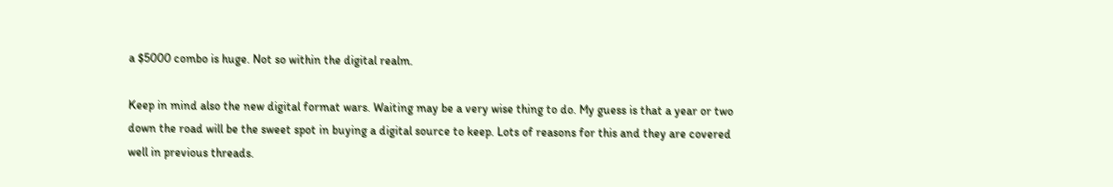a $5000 combo is huge. Not so within the digital realm.

Keep in mind also the new digital format wars. Waiting may be a very wise thing to do. My guess is that a year or two down the road will be the sweet spot in buying a digital source to keep. Lots of reasons for this and they are covered well in previous threads.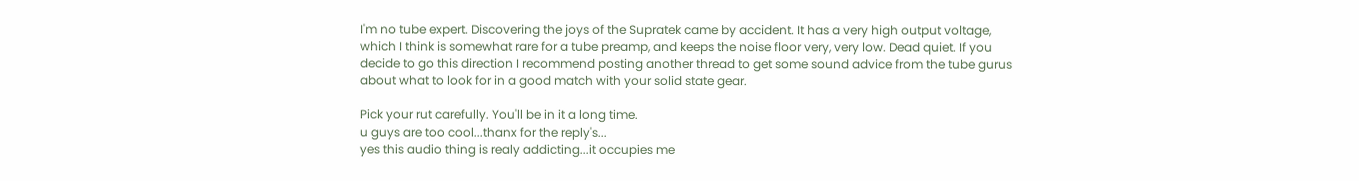I'm no tube expert. Discovering the joys of the Supratek came by accident. It has a very high output voltage, which I think is somewhat rare for a tube preamp, and keeps the noise floor very, very low. Dead quiet. If you decide to go this direction I recommend posting another thread to get some sound advice from the tube gurus about what to look for in a good match with your solid state gear.

Pick your rut carefully. You'll be in it a long time.
u guys are too cool...thanx for the reply's...
yes this audio thing is realy addicting...it occupies me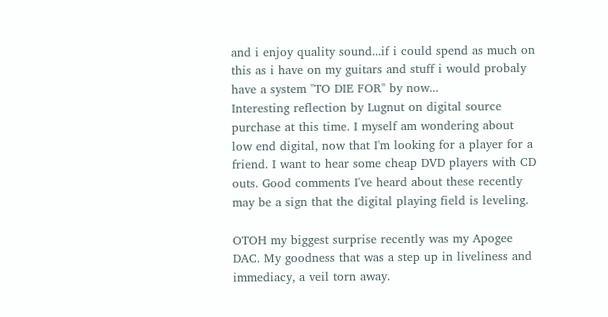and i enjoy quality sound...if i could spend as much on this as i have on my guitars and stuff i would probaly have a system ''TO DIE FOR'' by now...
Interesting reflection by Lugnut on digital source purchase at this time. I myself am wondering about low end digital, now that I'm looking for a player for a friend. I want to hear some cheap DVD players with CD outs. Good comments I've heard about these recently may be a sign that the digital playing field is leveling.

OTOH my biggest surprise recently was my Apogee DAC. My goodness that was a step up in liveliness and immediacy, a veil torn away.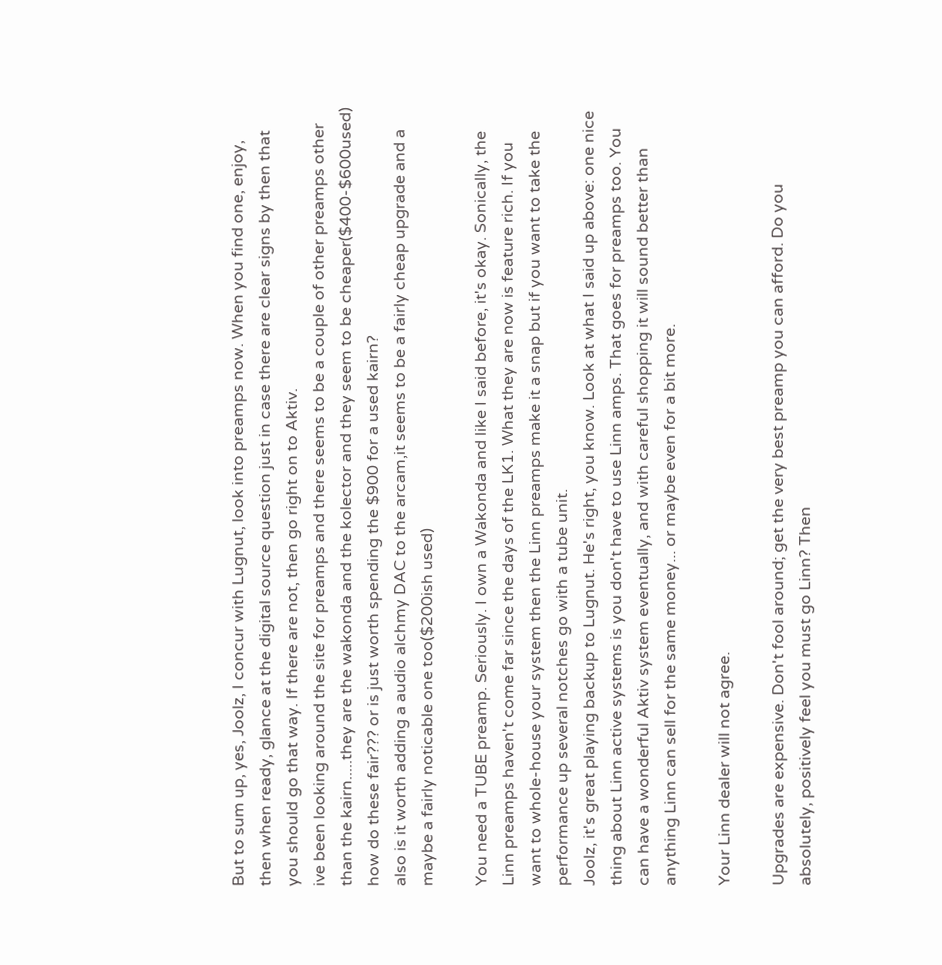But to sum up, yes, Joolz, I concur with Lugnut, look into preamps now. When you find one, enjoy, then when ready, glance at the digital source question just in case there are clear signs by then that you should go that way. If there are not, then go right on to Aktiv.
ive been looking around the site for preamps and there seems to be a couple of other preamps other than the kairn.....they are the wakonda and the kolector and they seem to be cheaper($400-$600used) how do these fair??? or is just worth spending the $900 for a used kairn?
also is it worth adding a audio alchmy DAC to the arcam,it seems to be a fairly cheap upgrade and a maybe a fairly noticable one too($200ish used)

You need a TUBE preamp. Seriously. I own a Wakonda and like I said before, it's okay. Sonically, the Linn preamps haven't come far since the days of the LK1. What they are now is feature rich. If you want to whole-house your system then the Linn preamps make it a snap but if you want to take the performance up several notches go with a tube unit.
Joolz, it's great playing backup to Lugnut. He's right, you know. Look at what I said up above: one nice thing about Linn active systems is you don't have to use Linn amps. That goes for preamps too. You can have a wonderful Aktiv system eventually, and with careful shopping it will sound better than anything Linn can sell for the same money... or maybe even for a bit more.

Your Linn dealer will not agree.

Upgrades are expensive. Don't fool around; get the very best preamp you can afford. Do you absolutely, positively feel you must go Linn? Then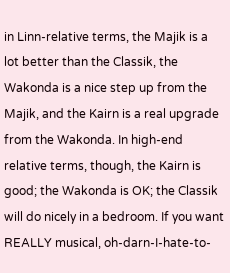in Linn-relative terms, the Majik is a lot better than the Classik, the Wakonda is a nice step up from the Majik, and the Kairn is a real upgrade from the Wakonda. In high-end relative terms, though, the Kairn is good; the Wakonda is OK; the Classik will do nicely in a bedroom. If you want REALLY musical, oh-darn-I-hate-to-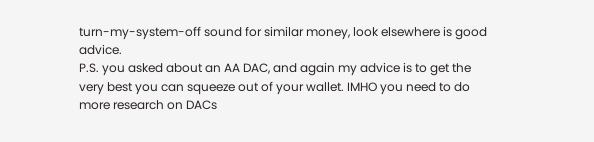turn-my-system-off sound for similar money, look elsewhere is good advice.
P.S. you asked about an AA DAC, and again my advice is to get the very best you can squeeze out of your wallet. IMHO you need to do more research on DACs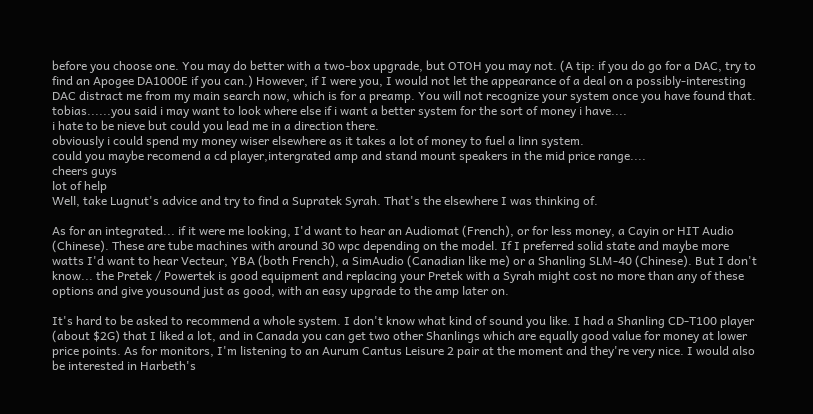before you choose one. You may do better with a two-box upgrade, but OTOH you may not. (A tip: if you do go for a DAC, try to find an Apogee DA1000E if you can.) However, if I were you, I would not let the appearance of a deal on a possibly-interesting DAC distract me from my main search now, which is for a preamp. You will not recognize your system once you have found that.
tobias......you said i may want to look where else if i want a better system for the sort of money i have....
i hate to be nieve but could you lead me in a direction there.
obviously i could spend my money wiser elsewhere as it takes a lot of money to fuel a linn system.
could you maybe recomend a cd player,intergrated amp and stand mount speakers in the mid price range....
cheers guys
lot of help
Well, take Lugnut's advice and try to find a Supratek Syrah. That's the elsewhere I was thinking of.

As for an integrated... if it were me looking, I'd want to hear an Audiomat (French), or for less money, a Cayin or HIT Audio (Chinese). These are tube machines with around 30 wpc depending on the model. If I preferred solid state and maybe more watts I'd want to hear Vecteur, YBA (both French), a SimAudio (Canadian like me) or a Shanling SLM-40 (Chinese). But I don't know... the Pretek / Powertek is good equipment and replacing your Pretek with a Syrah might cost no more than any of these options and give yousound just as good, with an easy upgrade to the amp later on.

It's hard to be asked to recommend a whole system. I don't know what kind of sound you like. I had a Shanling CD-T100 player (about $2G) that I liked a lot, and in Canada you can get two other Shanlings which are equally good value for money at lower price points. As for monitors, I'm listening to an Aurum Cantus Leisure 2 pair at the moment and they're very nice. I would also be interested in Harbeth's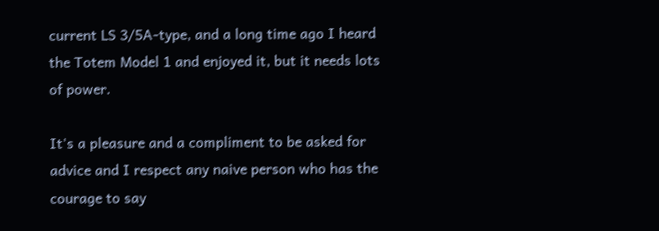current LS 3/5A-type, and a long time ago I heard the Totem Model 1 and enjoyed it, but it needs lots of power.

It's a pleasure and a compliment to be asked for advice and I respect any naive person who has the courage to say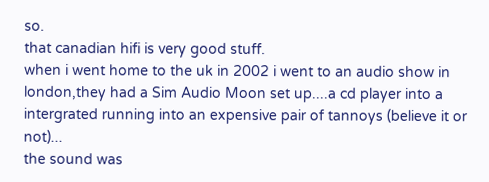so.
that canadian hifi is very good stuff.
when i went home to the uk in 2002 i went to an audio show in london,they had a Sim Audio Moon set up....a cd player into a intergrated running into an expensive pair of tannoys (believe it or not)...
the sound was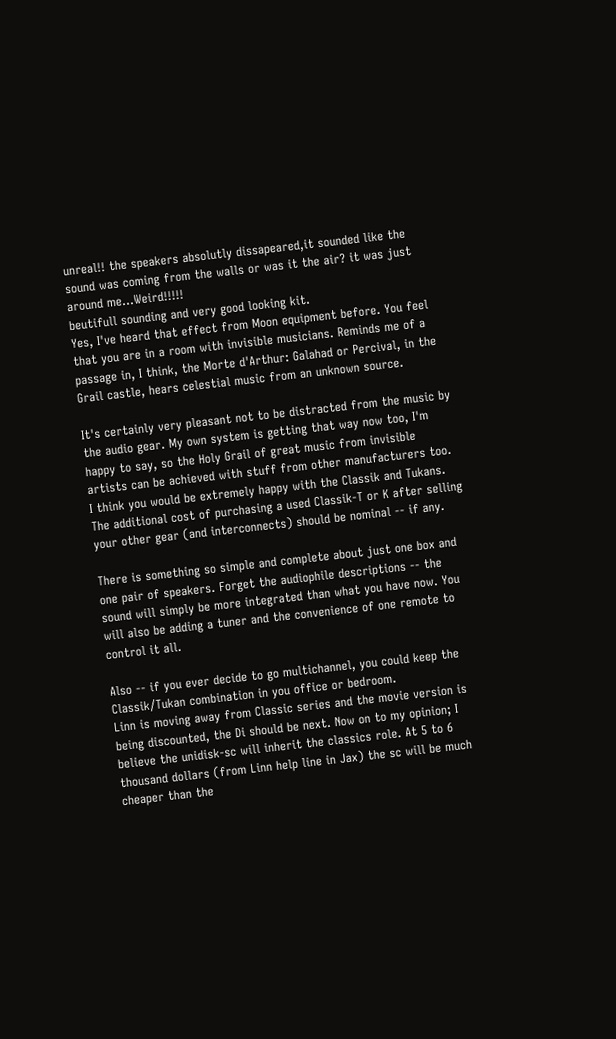unreal!! the speakers absolutly dissapeared,it sounded like the sound was coming from the walls or was it the air? it was just around me...Weird!!!!!
beutifull sounding and very good looking kit.
Yes, I've heard that effect from Moon equipment before. You feel that you are in a room with invisible musicians. Reminds me of a passage in, I think, the Morte d'Arthur: Galahad or Percival, in the Grail castle, hears celestial music from an unknown source.

It's certainly very pleasant not to be distracted from the music by the audio gear. My own system is getting that way now too, I'm happy to say, so the Holy Grail of great music from invisible artists can be achieved with stuff from other manufacturers too.
I think you would be extremely happy with the Classik and Tukans. The additional cost of purchasing a used Classik-T or K after selling your other gear (and interconnects) should be nominal -- if any.

There is something so simple and complete about just one box and one pair of speakers. Forget the audiophile descriptions -- the sound will simply be more integrated than what you have now. You will also be adding a tuner and the convenience of one remote to control it all.

Also -- if you ever decide to go multichannel, you could keep the Classik/Tukan combination in you office or bedroom.
Linn is moving away from Classic series and the movie version is being discounted, the Di should be next. Now on to my opinion; I believe the unidisk-sc will inherit the classics role. At 5 to 6 thousand dollars (from Linn help line in Jax) the sc will be much cheaper than the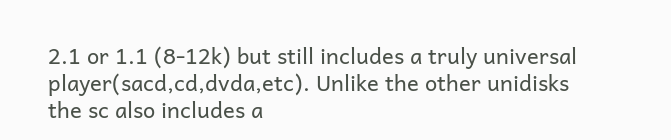2.1 or 1.1 (8-12k) but still includes a truly universal player(sacd,cd,dvda,etc). Unlike the other unidisks the sc also includes a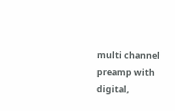multi channel preamp with digital,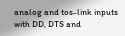analog and tos-link inputs with DD, DTS and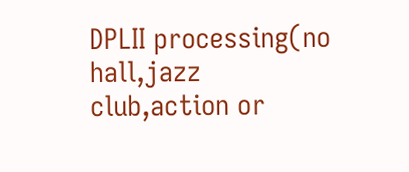DPLII processing(no hall,jazz club,action or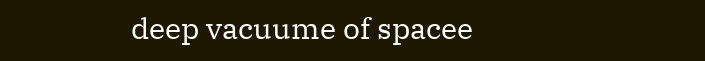deep vacuume of spacee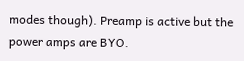modes though). Preamp is active but the power amps are BYO.